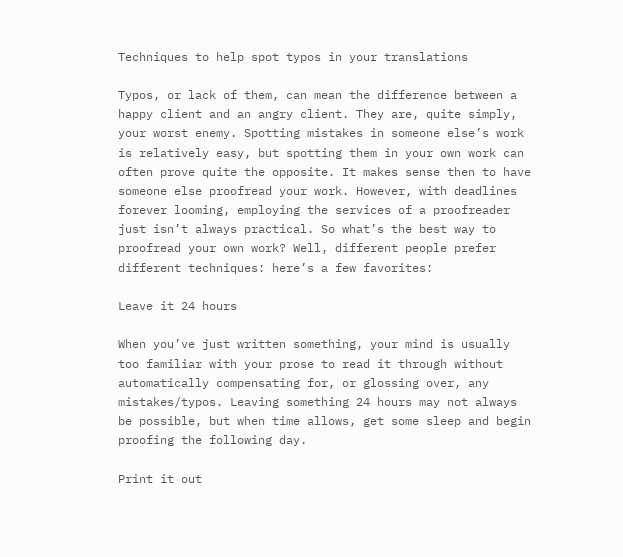Techniques to help spot typos in your translations

Typos, or lack of them, can mean the difference between a happy client and an angry client. They are, quite simply, your worst enemy. Spotting mistakes in someone else’s work is relatively easy, but spotting them in your own work can often prove quite the opposite. It makes sense then to have someone else proofread your work. However, with deadlines forever looming, employing the services of a proofreader just isn’t always practical. So what’s the best way to proofread your own work? Well, different people prefer different techniques: here’s a few favorites:

Leave it 24 hours

When you’ve just written something, your mind is usually too familiar with your prose to read it through without automatically compensating for, or glossing over, any mistakes/typos. Leaving something 24 hours may not always be possible, but when time allows, get some sleep and begin proofing the following day.

Print it out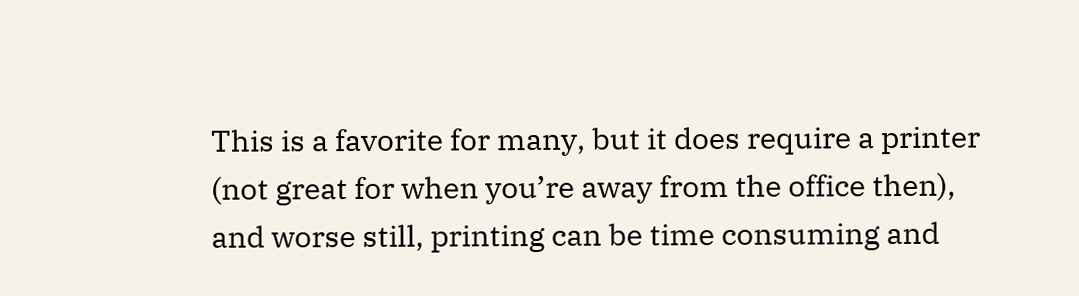This is a favorite for many, but it does require a printer (not great for when you’re away from the office then), and worse still, printing can be time consuming and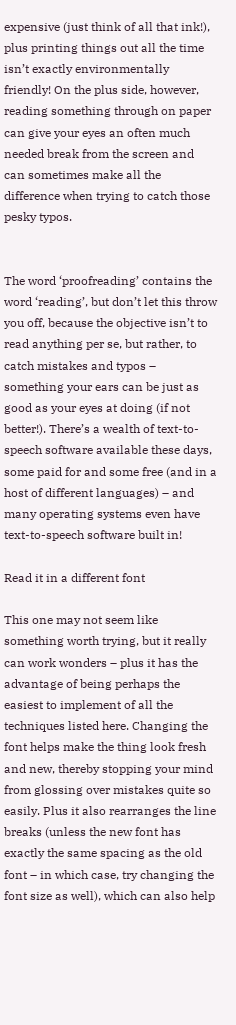expensive (just think of all that ink!), plus printing things out all the time isn’t exactly environmentally friendly! On the plus side, however, reading something through on paper can give your eyes an often much needed break from the screen and can sometimes make all the difference when trying to catch those pesky typos.


The word ‘proofreading’ contains the word ‘reading’, but don’t let this throw you off, because the objective isn’t to read anything per se, but rather, to catch mistakes and typos – something your ears can be just as good as your eyes at doing (if not better!). There’s a wealth of text-to-speech software available these days, some paid for and some free (and in a host of different languages) – and many operating systems even have text-to-speech software built in!

Read it in a different font

This one may not seem like something worth trying, but it really can work wonders – plus it has the advantage of being perhaps the easiest to implement of all the techniques listed here. Changing the font helps make the thing look fresh and new, thereby stopping your mind from glossing over mistakes quite so easily. Plus it also rearranges the line breaks (unless the new font has exactly the same spacing as the old font – in which case, try changing the font size as well), which can also help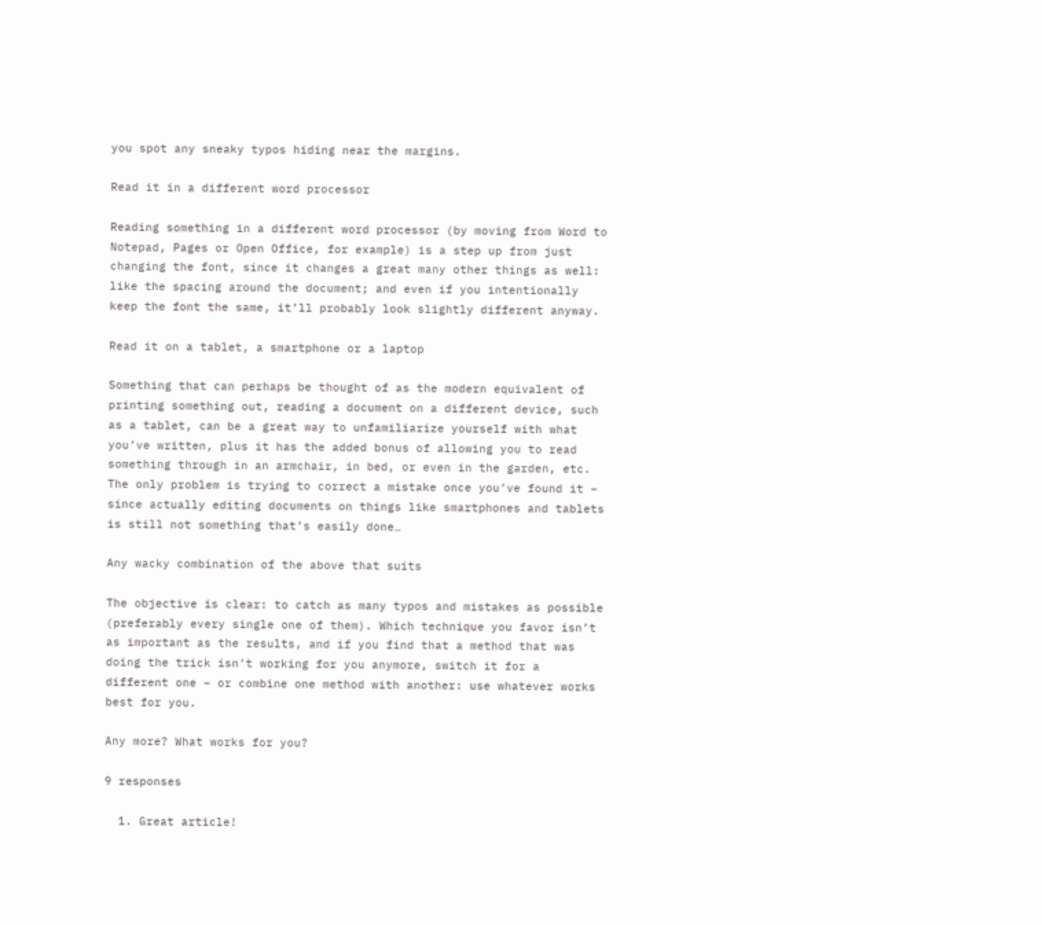you spot any sneaky typos hiding near the margins.

Read it in a different word processor

Reading something in a different word processor (by moving from Word to Notepad, Pages or Open Office, for example) is a step up from just changing the font, since it changes a great many other things as well: like the spacing around the document; and even if you intentionally keep the font the same, it’ll probably look slightly different anyway.

Read it on a tablet, a smartphone or a laptop

Something that can perhaps be thought of as the modern equivalent of printing something out, reading a document on a different device, such as a tablet, can be a great way to unfamiliarize yourself with what you’ve written, plus it has the added bonus of allowing you to read something through in an armchair, in bed, or even in the garden, etc. The only problem is trying to correct a mistake once you’ve found it – since actually editing documents on things like smartphones and tablets is still not something that’s easily done…

Any wacky combination of the above that suits

The objective is clear: to catch as many typos and mistakes as possible (preferably every single one of them). Which technique you favor isn’t as important as the results, and if you find that a method that was doing the trick isn’t working for you anymore, switch it for a different one – or combine one method with another: use whatever works best for you.

Any more? What works for you?

9 responses

  1. Great article!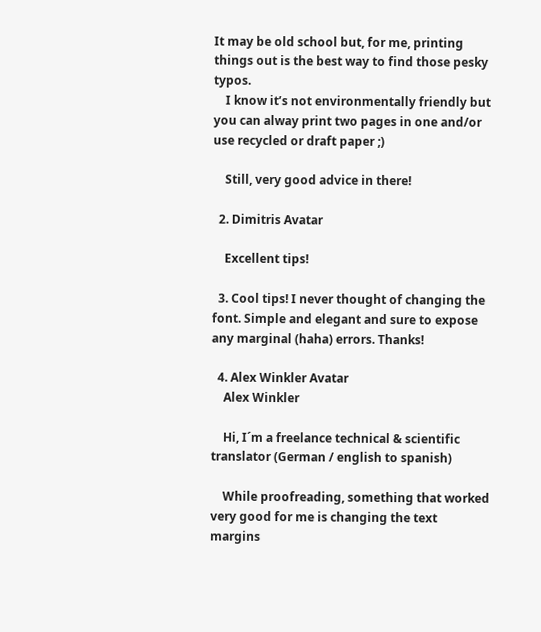It may be old school but, for me, printing things out is the best way to find those pesky typos.
    I know it’s not environmentally friendly but you can alway print two pages in one and/or use recycled or draft paper ;)

    Still, very good advice in there!

  2. Dimitris Avatar

    Excellent tips!

  3. Cool tips! I never thought of changing the font. Simple and elegant and sure to expose any marginal (haha) errors. Thanks!

  4. Alex Winkler Avatar
    Alex Winkler

    Hi, I´m a freelance technical & scientific translator (German / english to spanish)

    While proofreading, something that worked very good for me is changing the text margins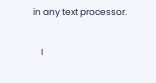in any text processor.

    I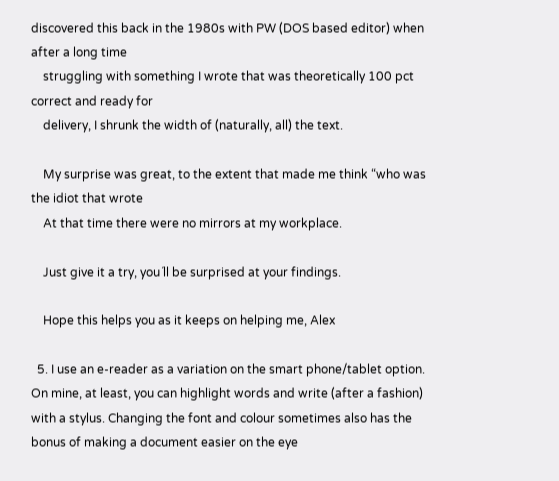discovered this back in the 1980s with PW (DOS based editor) when after a long time
    struggling with something I wrote that was theoretically 100 pct correct and ready for
    delivery, I shrunk the width of (naturally, all) the text.

    My surprise was great, to the extent that made me think “who was the idiot that wrote
    At that time there were no mirrors at my workplace.

    Just give it a try, you´ll be surprised at your findings.

    Hope this helps you as it keeps on helping me, Alex

  5. I use an e-reader as a variation on the smart phone/tablet option. On mine, at least, you can highlight words and write (after a fashion) with a stylus. Changing the font and colour sometimes also has the bonus of making a document easier on the eye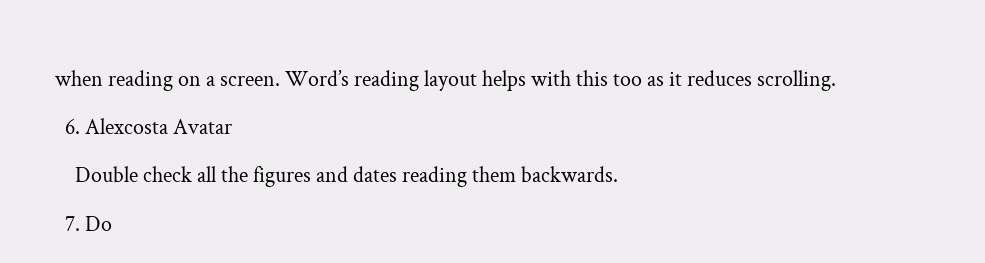when reading on a screen. Word’s reading layout helps with this too as it reduces scrolling.

  6. Alexcosta Avatar

    Double check all the figures and dates reading them backwards.

  7. Do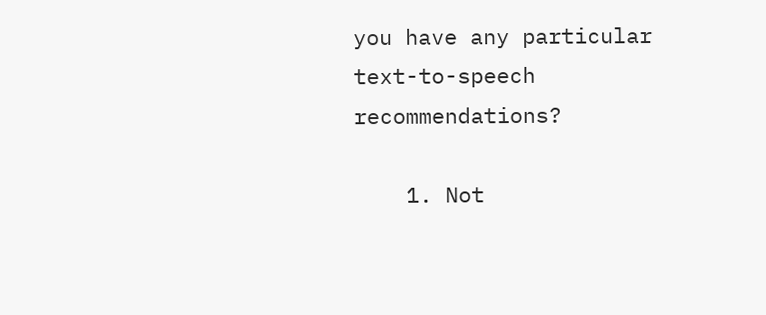you have any particular text-to-speech recommendations?

    1. Not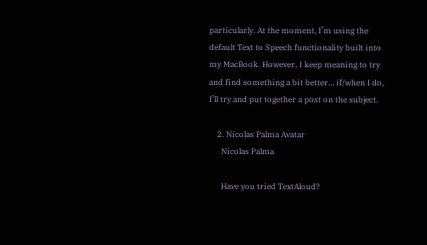particularly. At the moment, I’m using the default Text to Speech functionality built into my MacBook. However, I keep meaning to try and find something a bit better… if/when I do, I’ll try and put together a post on the subject.

    2. Nicolas Palma Avatar
      Nicolas Palma

      Have you tried TextAloud?